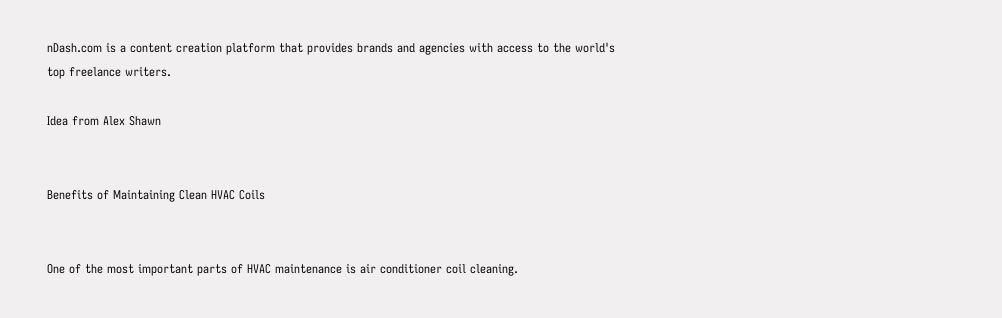nDash.com is a content creation platform that provides brands and agencies with access to the world's top freelance writers.

Idea from Alex Shawn


Benefits of Maintaining Clean HVAC Coils


One of the most important parts of HVAC maintenance is air conditioner coil cleaning.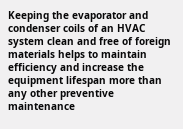Keeping the evaporator and condenser coils of an HVAC system clean and free of foreign materials helps to maintain efficiency and increase the equipment lifespan more than any other preventive maintenance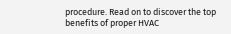procedure. Read on to discover the top benefits of proper HVAC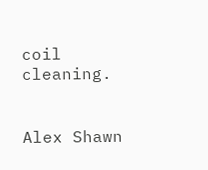coil cleaning.


Alex Shawn